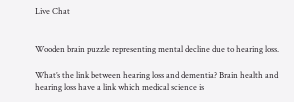Live Chat


Wooden brain puzzle representing mental decline due to hearing loss.

What’s the link between hearing loss and dementia? Brain health and hearing loss have a link which medical science is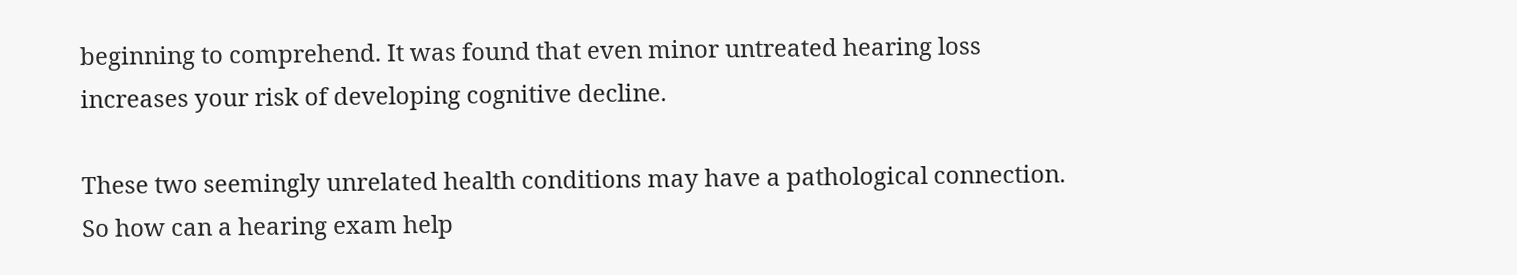beginning to comprehend. It was found that even minor untreated hearing loss increases your risk of developing cognitive decline.

These two seemingly unrelated health conditions may have a pathological connection. So how can a hearing exam help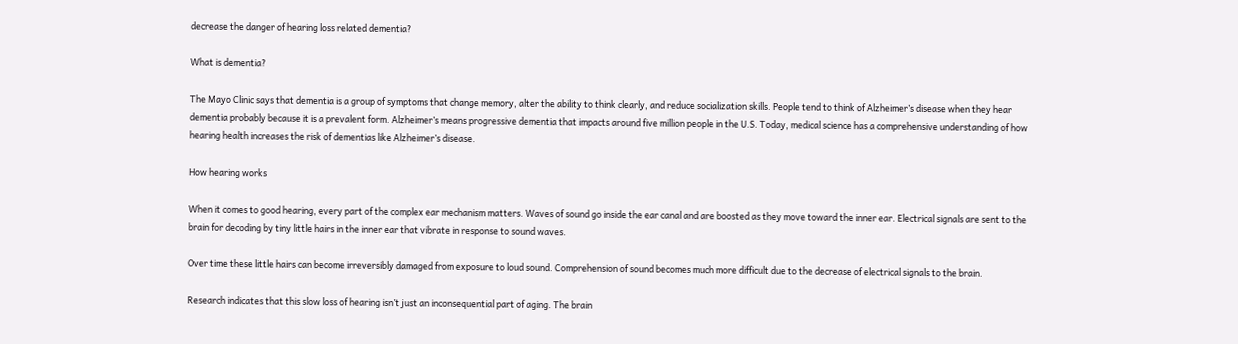decrease the danger of hearing loss related dementia?

What is dementia?

The Mayo Clinic says that dementia is a group of symptoms that change memory, alter the ability to think clearly, and reduce socialization skills. People tend to think of Alzheimer’s disease when they hear dementia probably because it is a prevalent form. Alzheimer’s means progressive dementia that impacts around five million people in the U.S. Today, medical science has a comprehensive understanding of how hearing health increases the risk of dementias like Alzheimer’s disease.

How hearing works

When it comes to good hearing, every part of the complex ear mechanism matters. Waves of sound go inside the ear canal and are boosted as they move toward the inner ear. Electrical signals are sent to the brain for decoding by tiny little hairs in the inner ear that vibrate in response to sound waves.

Over time these little hairs can become irreversibly damaged from exposure to loud sound. Comprehension of sound becomes much more difficult due to the decrease of electrical signals to the brain.

Research indicates that this slow loss of hearing isn’t just an inconsequential part of aging. The brain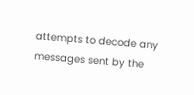attempts to decode any messages sent by the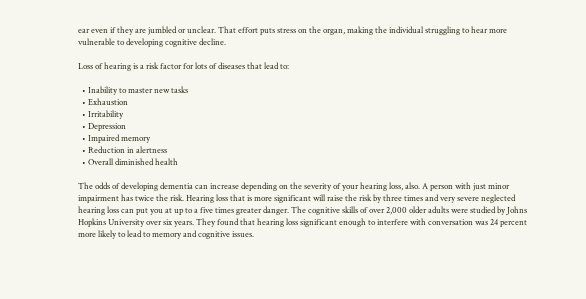ear even if they are jumbled or unclear. That effort puts stress on the organ, making the individual struggling to hear more vulnerable to developing cognitive decline.

Loss of hearing is a risk factor for lots of diseases that lead to:

  • Inability to master new tasks
  • Exhaustion
  • Irritability
  • Depression
  • Impaired memory
  • Reduction in alertness
  • Overall diminished health

The odds of developing dementia can increase depending on the severity of your hearing loss, also. A person with just minor impairment has twice the risk. Hearing loss that is more significant will raise the risk by three times and very severe neglected hearing loss can put you at up to a five times greater danger. The cognitive skills of over 2,000 older adults were studied by Johns Hopkins University over six years. They found that hearing loss significant enough to interfere with conversation was 24 percent more likely to lead to memory and cognitive issues.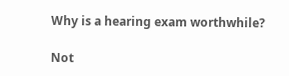Why is a hearing exam worthwhile?

Not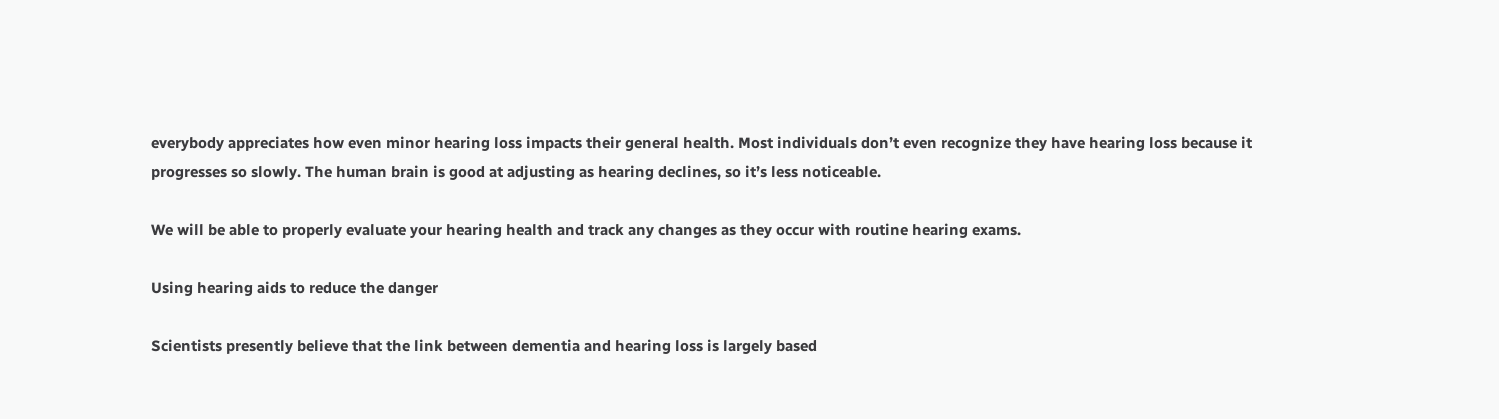everybody appreciates how even minor hearing loss impacts their general health. Most individuals don’t even recognize they have hearing loss because it progresses so slowly. The human brain is good at adjusting as hearing declines, so it’s less noticeable.

We will be able to properly evaluate your hearing health and track any changes as they occur with routine hearing exams.

Using hearing aids to reduce the danger

Scientists presently believe that the link between dementia and hearing loss is largely based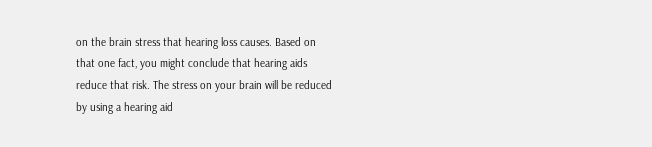on the brain stress that hearing loss causes. Based on that one fact, you might conclude that hearing aids reduce that risk. The stress on your brain will be reduced by using a hearing aid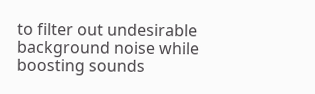to filter out undesirable background noise while boosting sounds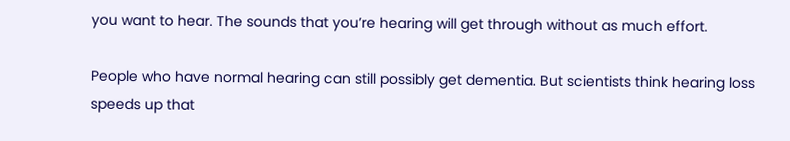you want to hear. The sounds that you’re hearing will get through without as much effort.

People who have normal hearing can still possibly get dementia. But scientists think hearing loss speeds up that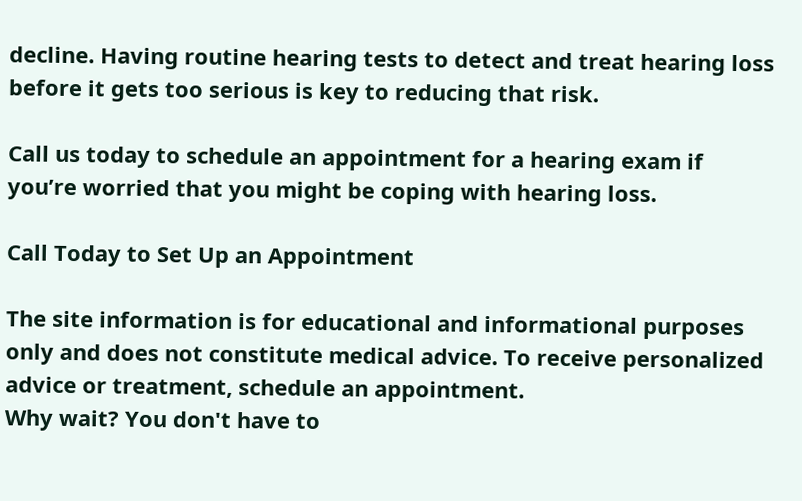decline. Having routine hearing tests to detect and treat hearing loss before it gets too serious is key to reducing that risk.

Call us today to schedule an appointment for a hearing exam if you’re worried that you might be coping with hearing loss.

Call Today to Set Up an Appointment

The site information is for educational and informational purposes only and does not constitute medical advice. To receive personalized advice or treatment, schedule an appointment.
Why wait? You don't have to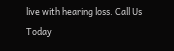live with hearing loss. Call Us Today